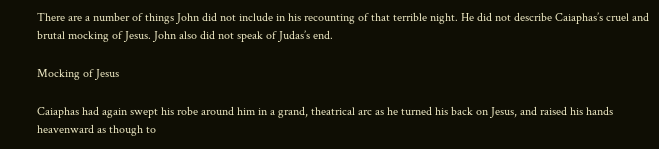There are a number of things John did not include in his recounting of that terrible night. He did not describe Caiaphas’s cruel and brutal mocking of Jesus. John also did not speak of Judas’s end.

Mocking of Jesus

Caiaphas had again swept his robe around him in a grand, theatrical arc as he turned his back on Jesus, and raised his hands heavenward as though to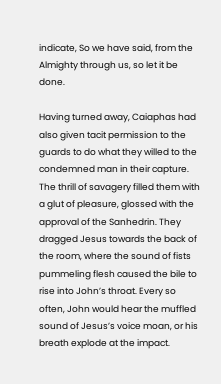indicate, So we have said, from the Almighty through us, so let it be done.

Having turned away, Caiaphas had also given tacit permission to the guards to do what they willed to the condemned man in their capture. The thrill of savagery filled them with a glut of pleasure, glossed with the approval of the Sanhedrin. They dragged Jesus towards the back of the room, where the sound of fists pummeling flesh caused the bile to rise into John’s throat. Every so often, John would hear the muffled sound of Jesus’s voice moan, or his breath explode at the impact.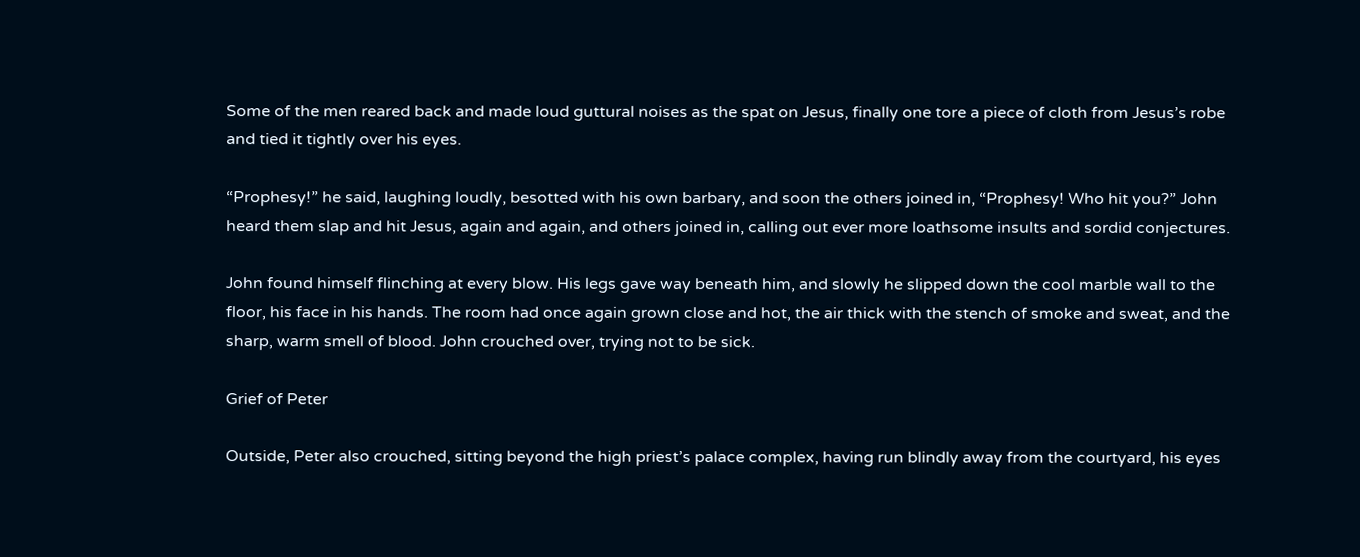Some of the men reared back and made loud guttural noises as the spat on Jesus, finally one tore a piece of cloth from Jesus’s robe and tied it tightly over his eyes.

“Prophesy!” he said, laughing loudly, besotted with his own barbary, and soon the others joined in, “Prophesy! Who hit you?” John heard them slap and hit Jesus, again and again, and others joined in, calling out ever more loathsome insults and sordid conjectures.

John found himself flinching at every blow. His legs gave way beneath him, and slowly he slipped down the cool marble wall to the floor, his face in his hands. The room had once again grown close and hot, the air thick with the stench of smoke and sweat, and the sharp, warm smell of blood. John crouched over, trying not to be sick.

Grief of Peter

Outside, Peter also crouched, sitting beyond the high priest’s palace complex, having run blindly away from the courtyard, his eyes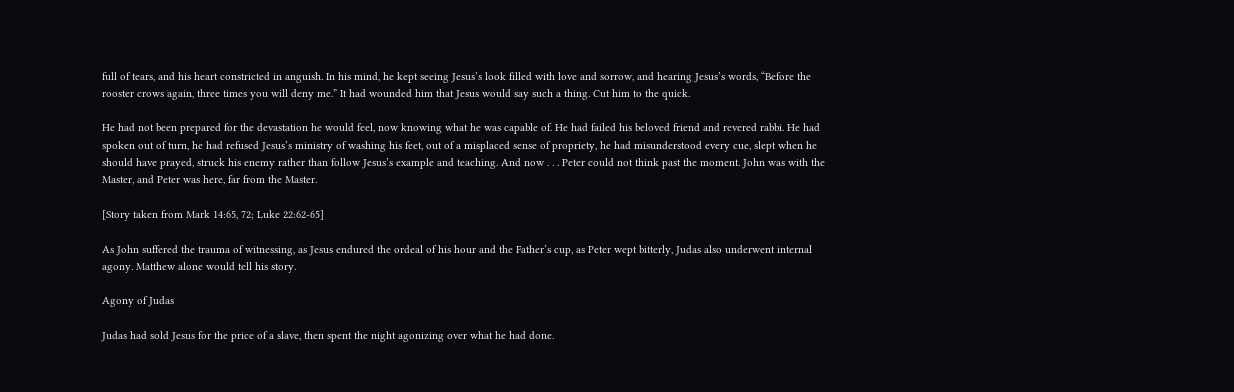full of tears, and his heart constricted in anguish. In his mind, he kept seeing Jesus’s look filled with love and sorrow, and hearing Jesus’s words, “Before the rooster crows again, three times you will deny me.” It had wounded him that Jesus would say such a thing. Cut him to the quick.

He had not been prepared for the devastation he would feel, now knowing what he was capable of. He had failed his beloved friend and revered rabbi. He had spoken out of turn, he had refused Jesus’s ministry of washing his feet, out of a misplaced sense of propriety, he had misunderstood every cue, slept when he should have prayed, struck his enemy rather than follow Jesus’s example and teaching. And now . . . Peter could not think past the moment. John was with the Master, and Peter was here, far from the Master.

[Story taken from Mark 14:65, 72; Luke 22:62-65]

As John suffered the trauma of witnessing, as Jesus endured the ordeal of his hour and the Father’s cup, as Peter wept bitterly, Judas also underwent internal agony. Matthew alone would tell his story.

Agony of Judas

Judas had sold Jesus for the price of a slave, then spent the night agonizing over what he had done.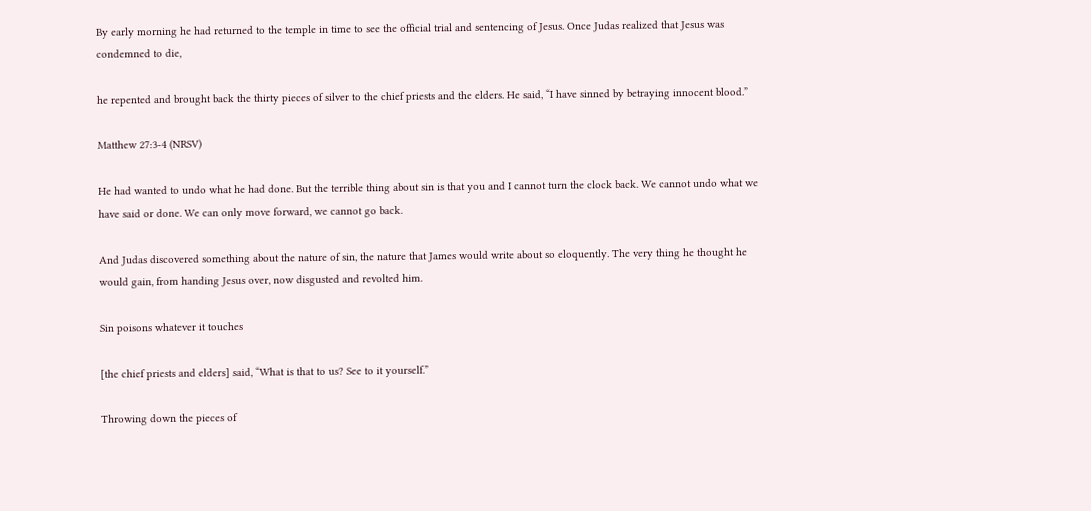By early morning he had returned to the temple in time to see the official trial and sentencing of Jesus. Once Judas realized that Jesus was condemned to die,

he repented and brought back the thirty pieces of silver to the chief priests and the elders. He said, “I have sinned by betraying innocent blood.”

Matthew 27:3-4 (NRSV)

He had wanted to undo what he had done. But the terrible thing about sin is that you and I cannot turn the clock back. We cannot undo what we have said or done. We can only move forward, we cannot go back.

And Judas discovered something about the nature of sin, the nature that James would write about so eloquently. The very thing he thought he would gain, from handing Jesus over, now disgusted and revolted him.

Sin poisons whatever it touches

[the chief priests and elders] said, “What is that to us? See to it yourself.”

Throwing down the pieces of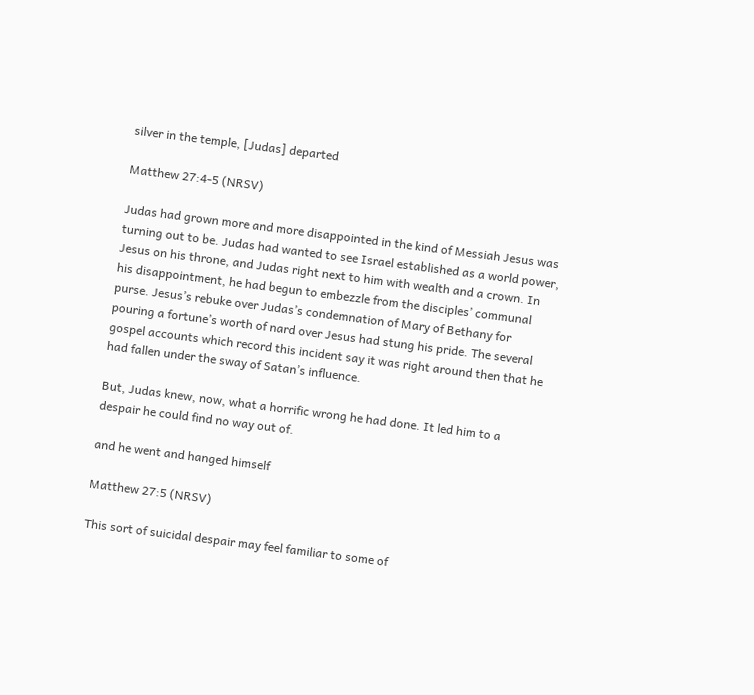silver in the temple, [Judas] departed

Matthew 27:4-5 (NRSV)

Judas had grown more and more disappointed in the kind of Messiah Jesus was turning out to be. Judas had wanted to see Israel established as a world power, Jesus on his throne, and Judas right next to him with wealth and a crown. In his disappointment, he had begun to embezzle from the disciples’ communal purse. Jesus’s rebuke over Judas’s condemnation of Mary of Bethany for pouring a fortune’s worth of nard over Jesus had stung his pride. The several gospel accounts which record this incident say it was right around then that he had fallen under the sway of Satan’s influence.

But, Judas knew, now, what a horrific wrong he had done. It led him to a despair he could find no way out of.

and he went and hanged himself

Matthew 27:5 (NRSV)

This sort of suicidal despair may feel familiar to some of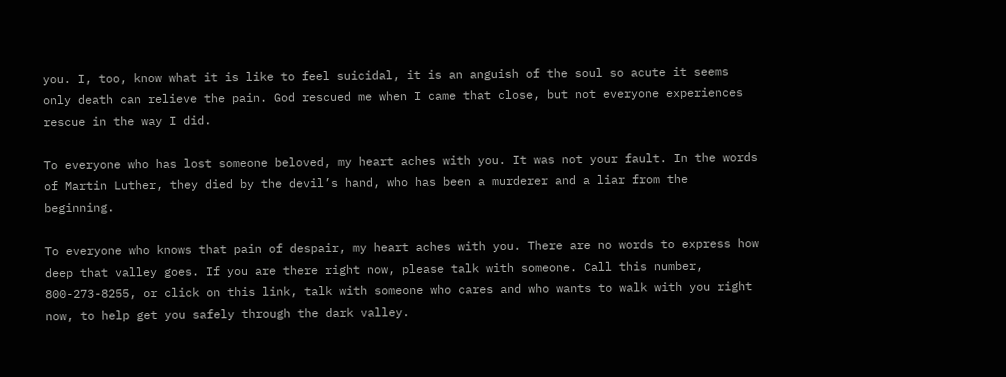you. I, too, know what it is like to feel suicidal, it is an anguish of the soul so acute it seems only death can relieve the pain. God rescued me when I came that close, but not everyone experiences rescue in the way I did.

To everyone who has lost someone beloved, my heart aches with you. It was not your fault. In the words of Martin Luther, they died by the devil’s hand, who has been a murderer and a liar from the beginning.

To everyone who knows that pain of despair, my heart aches with you. There are no words to express how deep that valley goes. If you are there right now, please talk with someone. Call this number, 800-273-8255, or click on this link, talk with someone who cares and who wants to walk with you right now, to help get you safely through the dark valley.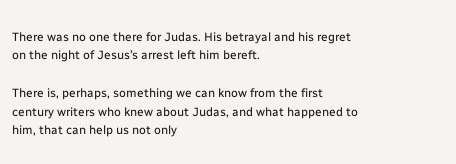There was no one there for Judas. His betrayal and his regret on the night of Jesus’s arrest left him bereft.

There is, perhaps, something we can know from the first century writers who knew about Judas, and what happened to him, that can help us not only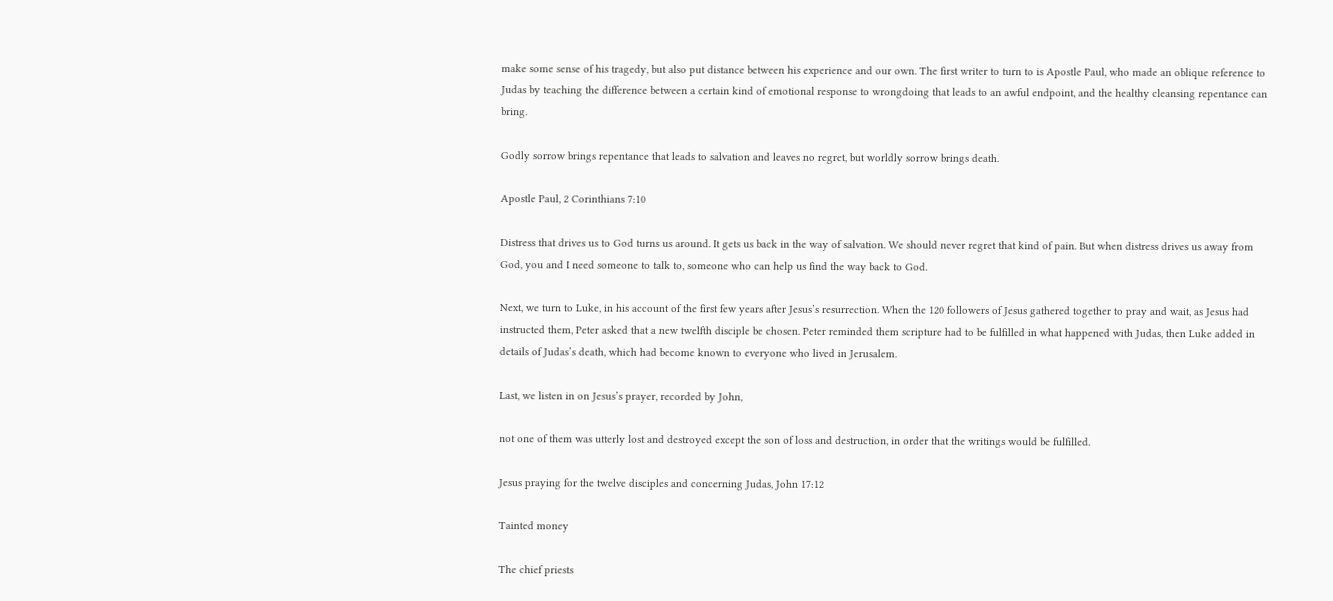make some sense of his tragedy, but also put distance between his experience and our own. The first writer to turn to is Apostle Paul, who made an oblique reference to Judas by teaching the difference between a certain kind of emotional response to wrongdoing that leads to an awful endpoint, and the healthy cleansing repentance can bring.

Godly sorrow brings repentance that leads to salvation and leaves no regret, but worldly sorrow brings death.

Apostle Paul, 2 Corinthians 7:10

Distress that drives us to God turns us around. It gets us back in the way of salvation. We should never regret that kind of pain. But when distress drives us away from God, you and I need someone to talk to, someone who can help us find the way back to God.

Next, we turn to Luke, in his account of the first few years after Jesus’s resurrection. When the 120 followers of Jesus gathered together to pray and wait, as Jesus had instructed them, Peter asked that a new twelfth disciple be chosen. Peter reminded them scripture had to be fulfilled in what happened with Judas, then Luke added in details of Judas’s death, which had become known to everyone who lived in Jerusalem.

Last, we listen in on Jesus’s prayer, recorded by John,

not one of them was utterly lost and destroyed except the son of loss and destruction, in order that the writings would be fulfilled.

Jesus praying for the twelve disciples and concerning Judas, John 17:12

Tainted money

The chief priests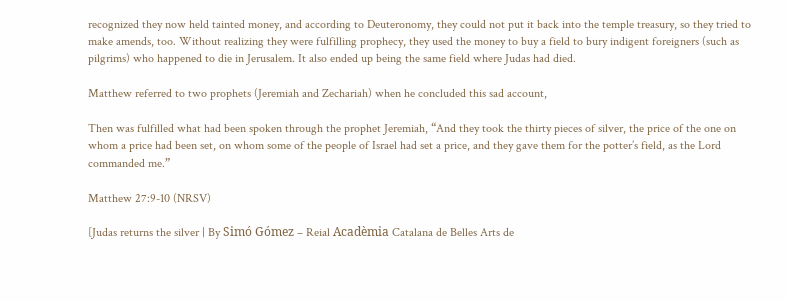recognized they now held tainted money, and according to Deuteronomy, they could not put it back into the temple treasury, so they tried to make amends, too. Without realizing they were fulfilling prophecy, they used the money to buy a field to bury indigent foreigners (such as pilgrims) who happened to die in Jerusalem. It also ended up being the same field where Judas had died.

Matthew referred to two prophets (Jeremiah and Zechariah) when he concluded this sad account,

Then was fulfilled what had been spoken through the prophet Jeremiah, “And they took the thirty pieces of silver, the price of the one on whom a price had been set, on whom some of the people of Israel had set a price, and they gave them for the potter’s field, as the Lord commanded me.”

Matthew 27:9-10 (NRSV)

[Judas returns the silver | By Simó Gómez – Reial Acadèmia Catalana de Belles Arts de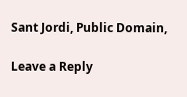Sant Jordi, Public Domain,

Leave a Reply